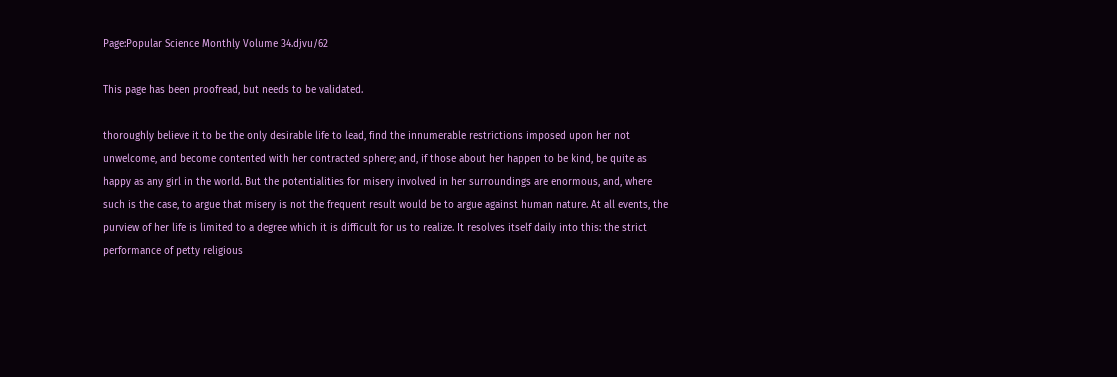Page:Popular Science Monthly Volume 34.djvu/62

This page has been proofread, but needs to be validated.

thoroughly believe it to be the only desirable life to lead, find the innumerable restrictions imposed upon her not unwelcome, and become contented with her contracted sphere; and, if those about her happen to be kind, be quite as happy as any girl in the world. But the potentialities for misery involved in her surroundings are enormous, and, where such is the case, to argue that misery is not the frequent result would be to argue against human nature. At all events, the purview of her life is limited to a degree which it is difficult for us to realize. It resolves itself daily into this: the strict performance of petty religious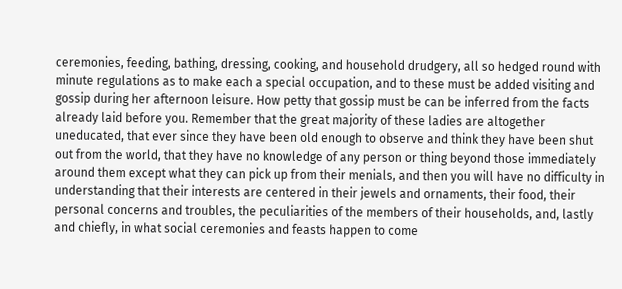ceremonies, feeding, bathing, dressing, cooking, and household drudgery, all so hedged round with minute regulations as to make each a special occupation, and to these must be added visiting and gossip during her afternoon leisure. How petty that gossip must be can be inferred from the facts already laid before you. Remember that the great majority of these ladies are altogether uneducated, that ever since they have been old enough to observe and think they have been shut out from the world, that they have no knowledge of any person or thing beyond those immediately around them except what they can pick up from their menials, and then you will have no difficulty in understanding that their interests are centered in their jewels and ornaments, their food, their personal concerns and troubles, the peculiarities of the members of their households, and, lastly and chiefly, in what social ceremonies and feasts happen to come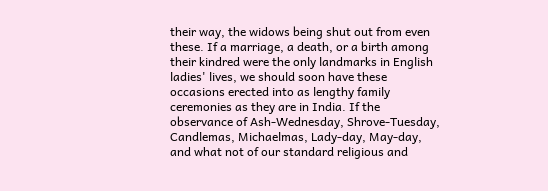their way, the widows being shut out from even these. If a marriage, a death, or a birth among their kindred were the only landmarks in English ladies' lives, we should soon have these occasions erected into as lengthy family ceremonies as they are in India. If the observance of Ash-Wednesday, Shrove-Tuesday, Candlemas, Michaelmas, Lady-day, May-day, and what not of our standard religious and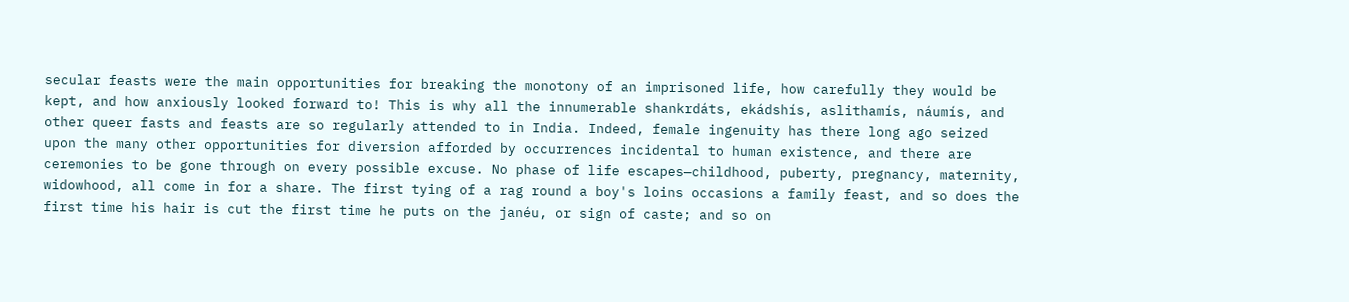secular feasts were the main opportunities for breaking the monotony of an imprisoned life, how carefully they would be kept, and how anxiously looked forward to! This is why all the innumerable shankrdáts, ekádshís, aslithamís, náumís, and other queer fasts and feasts are so regularly attended to in India. Indeed, female ingenuity has there long ago seized upon the many other opportunities for diversion afforded by occurrences incidental to human existence, and there are ceremonies to be gone through on every possible excuse. No phase of life escapes—childhood, puberty, pregnancy, maternity, widowhood, all come in for a share. The first tying of a rag round a boy's loins occasions a family feast, and so does the first time his hair is cut the first time he puts on the janéu, or sign of caste; and so on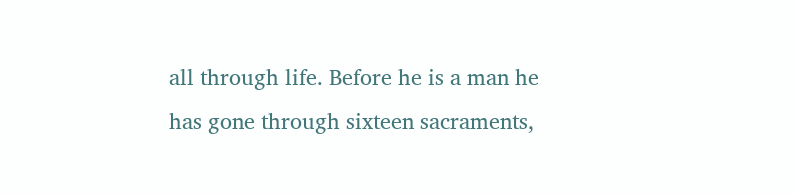all through life. Before he is a man he has gone through sixteen sacraments,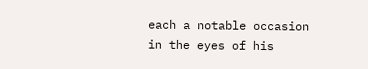each a notable occasion in the eyes of his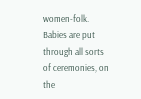women-folk. Babies are put through all sorts of ceremonies, on the